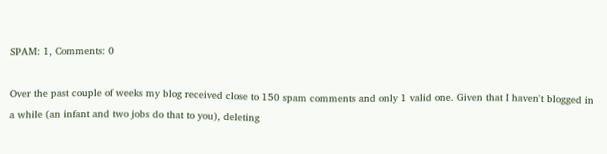SPAM: 1, Comments: 0

Over the past couple of weeks my blog received close to 150 spam comments and only 1 valid one. Given that I haven't blogged in a while (an infant and two jobs do that to you), deleting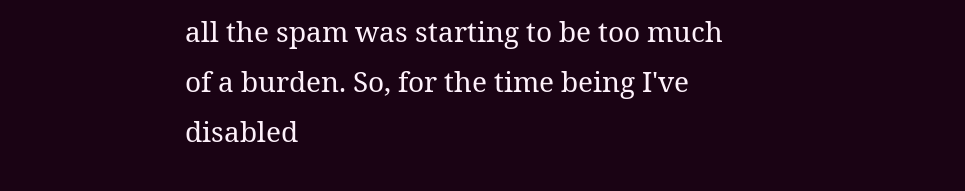all the spam was starting to be too much of a burden. So, for the time being I've disabled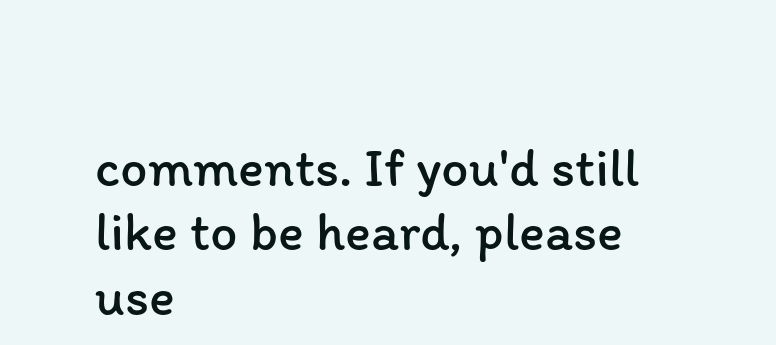comments. If you'd still like to be heard, please use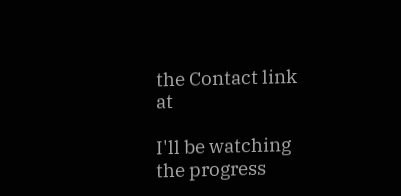the Contact link at

I'll be watching the progress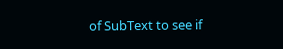of SubText to see if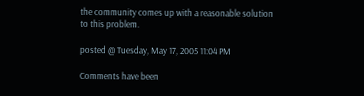the community comes up with a reasonable solution to this problem.

posted @ Tuesday, May 17, 2005 11:04 PM

Comments have been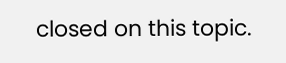closed on this topic.